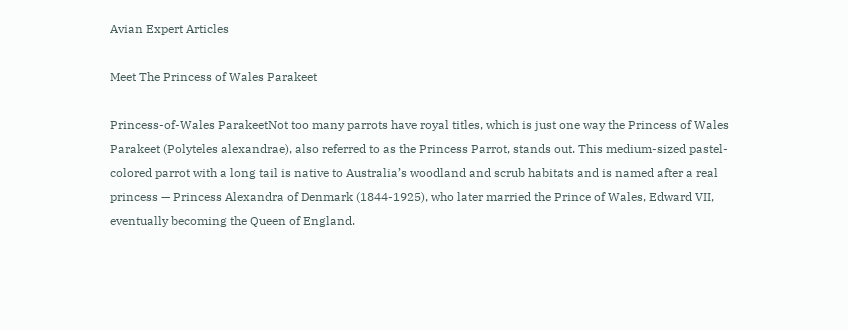Avian Expert Articles

Meet The Princess of Wales Parakeet

Princess-of-Wales ParakeetNot too many parrots have royal titles, which is just one way the Princess of Wales Parakeet (Polyteles alexandrae), also referred to as the Princess Parrot, stands out. This medium-sized pastel-colored parrot with a long tail is native to Australia’s woodland and scrub habitats and is named after a real princess — Princess Alexandra of Denmark (1844-1925), who later married the Prince of Wales, Edward VII, eventually becoming the Queen of England.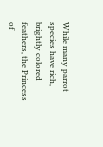While many parrot species have rich, brightly colored feathers, the Princess of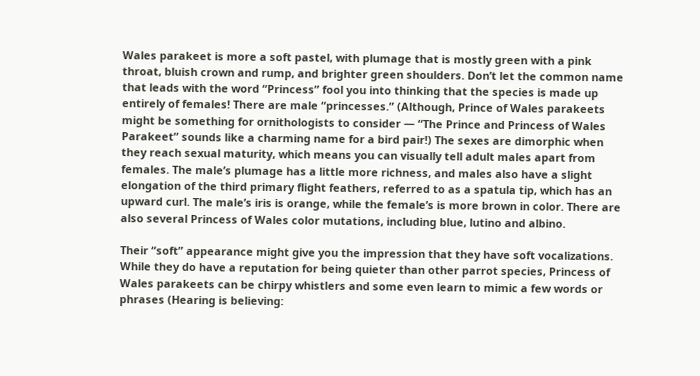Wales parakeet is more a soft pastel, with plumage that is mostly green with a pink throat, bluish crown and rump, and brighter green shoulders. Don’t let the common name that leads with the word “Princess” fool you into thinking that the species is made up entirely of females! There are male “princesses.” (Although, Prince of Wales parakeets might be something for ornithologists to consider — “The Prince and Princess of Wales Parakeet” sounds like a charming name for a bird pair!) The sexes are dimorphic when they reach sexual maturity, which means you can visually tell adult males apart from females. The male’s plumage has a little more richness, and males also have a slight elongation of the third primary flight feathers, referred to as a spatula tip, which has an upward curl. The male’s iris is orange, while the female’s is more brown in color. There are also several Princess of Wales color mutations, including blue, lutino and albino.

Their “soft” appearance might give you the impression that they have soft vocalizations. While they do have a reputation for being quieter than other parrot species, Princess of Wales parakeets can be chirpy whistlers and some even learn to mimic a few words or phrases (Hearing is believing: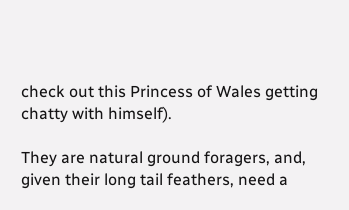check out this Princess of Wales getting chatty with himself).

They are natural ground foragers, and, given their long tail feathers, need a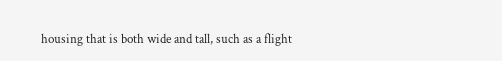housing that is both wide and tall, such as a flight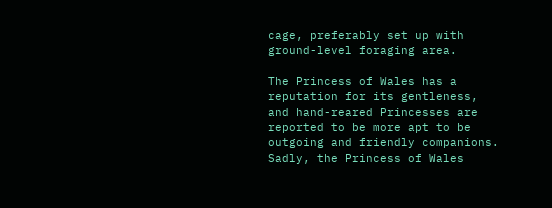cage, preferably set up with ground-level foraging area.

The Princess of Wales has a reputation for its gentleness, and hand-reared Princesses are reported to be more apt to be outgoing and friendly companions. Sadly, the Princess of Wales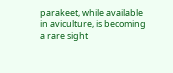parakeet, while available in aviculture, is becoming a rare sight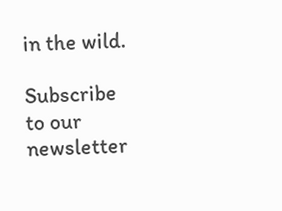in the wild.

Subscribe to our newsletter